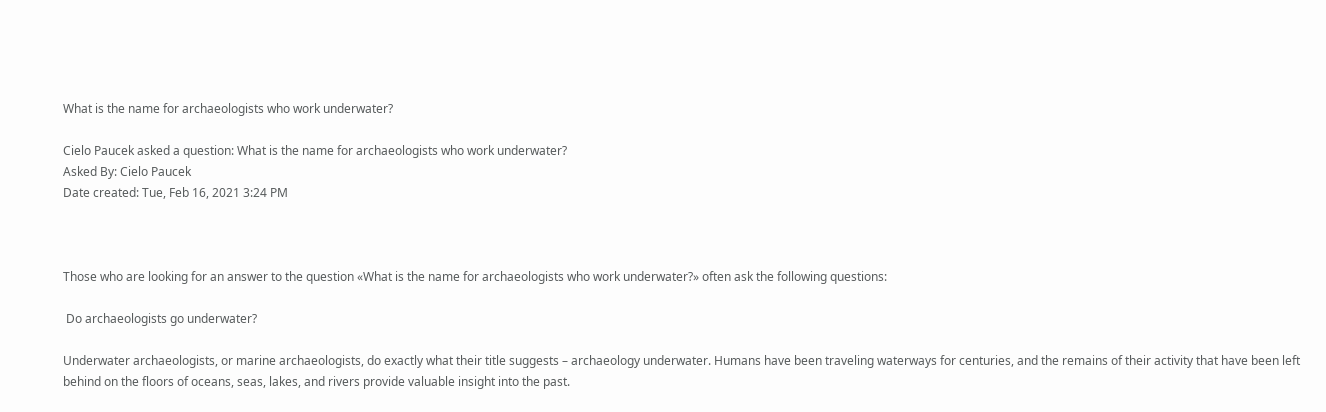What is the name for archaeologists who work underwater?

Cielo Paucek asked a question: What is the name for archaeologists who work underwater?
Asked By: Cielo Paucek
Date created: Tue, Feb 16, 2021 3:24 PM



Those who are looking for an answer to the question «What is the name for archaeologists who work underwater?» often ask the following questions:

 Do archaeologists go underwater?

Underwater archaeologists, or marine archaeologists, do exactly what their title suggests – archaeology underwater. Humans have been traveling waterways for centuries, and the remains of their activity that have been left behind on the floors of oceans, seas, lakes, and rivers provide valuable insight into the past.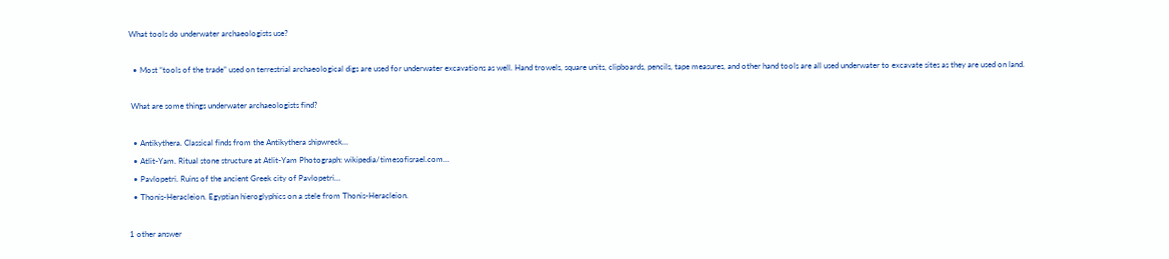What tools do underwater archaeologists use?

  • Most “tools of the trade” used on terrestrial archaeological digs are used for underwater excavations as well. Hand trowels, square units, clipboards, pencils, tape measures, and other hand tools are all used underwater to excavate sites as they are used on land.

 What are some things underwater archaeologists find?

  • Antikythera. Classical finds from the Antikythera shipwreck…
  • Atlit-Yam. Ritual stone structure at Atlit-Yam Photograph: wikipedia/timesofisrael.com…
  • Pavlopetri. Ruins of the ancient Greek city of Pavlopetri…
  • Thonis-Heracleion. Egyptian hieroglyphics on a stele from Thonis-Heracleion.

1 other answer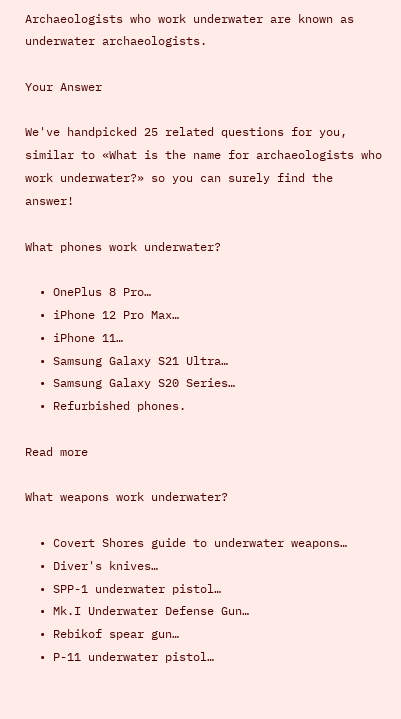Archaeologists who work underwater are known as underwater archaeologists.

Your Answer

We've handpicked 25 related questions for you, similar to «What is the name for archaeologists who work underwater?» so you can surely find the answer!

What phones work underwater?

  • OnePlus 8 Pro…
  • iPhone 12 Pro Max…
  • iPhone 11…
  • Samsung Galaxy S21 Ultra…
  • Samsung Galaxy S20 Series…
  • Refurbished phones.

Read more

What weapons work underwater?

  • Covert Shores guide to underwater weapons…
  • Diver's knives…
  • SPP-1 underwater pistol…
  • Mk.I Underwater Defense Gun…
  • Rebikof spear gun…
  • P-11 underwater pistol…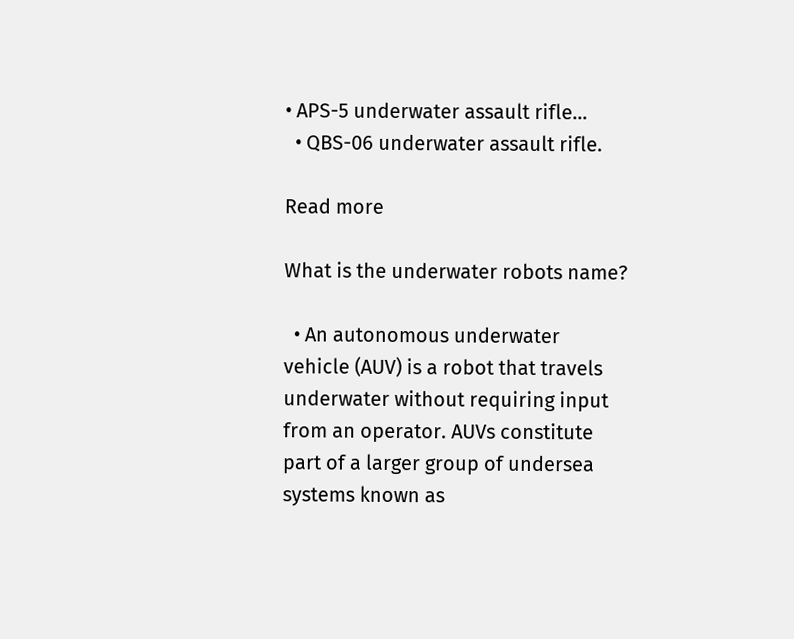• APS-5 underwater assault rifle…
  • QBS-06 underwater assault rifle.

Read more

What is the underwater robots name?

  • An autonomous underwater vehicle (AUV) is a robot that travels underwater without requiring input from an operator. AUVs constitute part of a larger group of undersea systems known as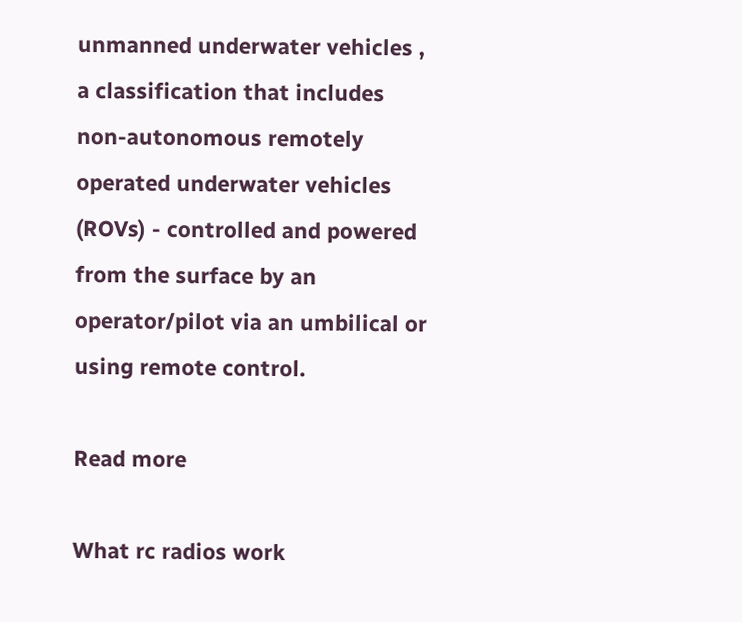unmanned underwater vehicles , a classification that includes non-autonomous remotely operated underwater vehicles (ROVs) - controlled and powered from the surface by an operator/pilot via an umbilical or using remote control.

Read more

What rc radios work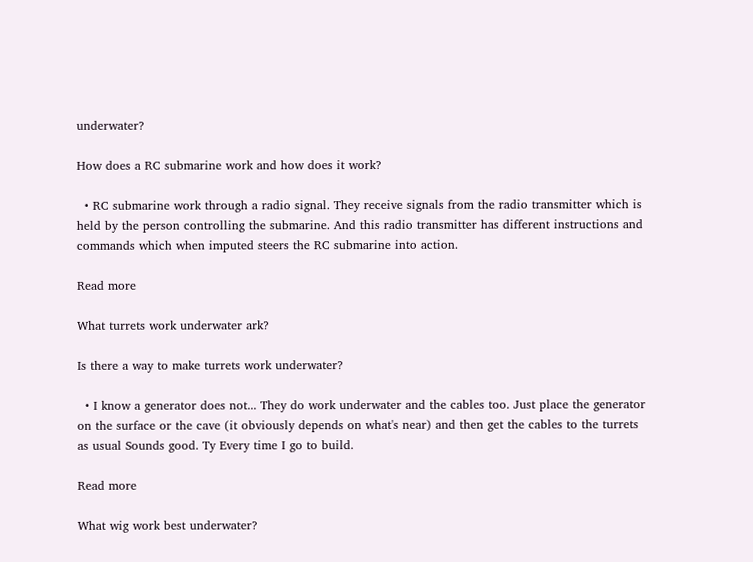underwater?

How does a RC submarine work and how does it work?

  • RC submarine work through a radio signal. They receive signals from the radio transmitter which is held by the person controlling the submarine. And this radio transmitter has different instructions and commands which when imputed steers the RC submarine into action.

Read more

What turrets work underwater ark?

Is there a way to make turrets work underwater?

  • I know a generator does not... They do work underwater and the cables too. Just place the generator on the surface or the cave (it obviously depends on what's near) and then get the cables to the turrets as usual Sounds good. Ty Every time I go to build.

Read more

What wig work best underwater?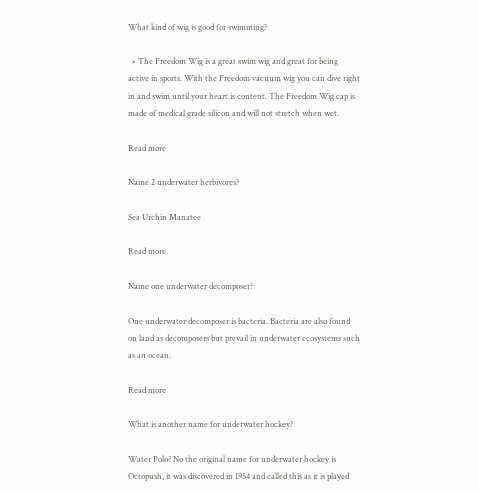What kind of wig is good for swimming?

  • The Freedom Wig is a great swim wig and great for being active in sports. With the Freedom vacuum wig you can dive right in and swim until your heart is content. The Freedom Wig cap is made of medical grade silicon and will not stretch when wet.

Read more

Name 2 underwater herbivores?

Sea Urchin Manatee

Read more

Name one underwater decomposer?

One underwater decomposer is bacteria. Bacteria are also found on land as decomposers but prevail in underwater ecosystems such as an ocean.

Read more

What is another name for underwater hockey?

Water Polo? No the original name for underwater hockey is Octopush, it was discovered in 1954 and called this as it is played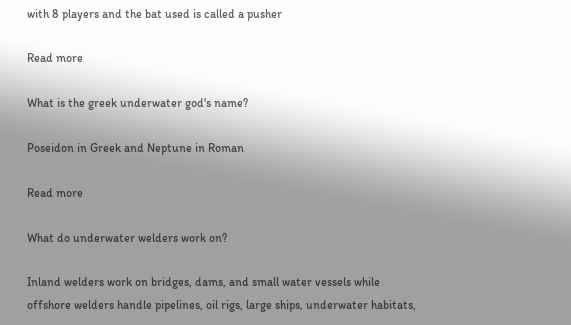with 8 players and the bat used is called a pusher

Read more

What is the greek underwater god's name?

Poseidon in Greek and Neptune in Roman

Read more

What do underwater welders work on?

Inland welders work on bridges, dams, and small water vessels while offshore welders handle pipelines, oil rigs, large ships, underwater habitats,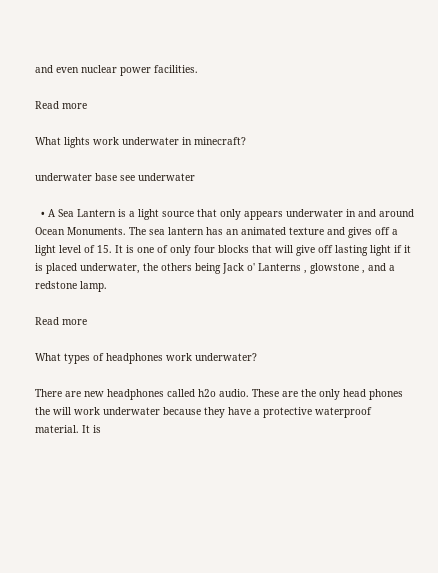and even nuclear power facilities.

Read more

What lights work underwater in minecraft?

underwater base see underwater

  • A Sea Lantern is a light source that only appears underwater in and around Ocean Monuments. The sea lantern has an animated texture and gives off a light level of 15. It is one of only four blocks that will give off lasting light if it is placed underwater, the others being Jack o' Lanterns , glowstone , and a redstone lamp.

Read more

What types of headphones work underwater?

There are new headphones called h2o audio. These are the only head phones the will work underwater because they have a protective waterproof material. It is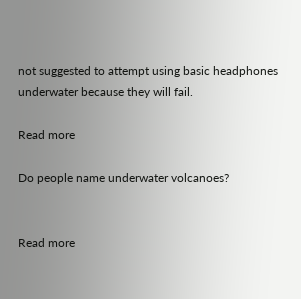not suggested to attempt using basic headphones underwater because they will fail.

Read more

Do people name underwater volcanoes?


Read more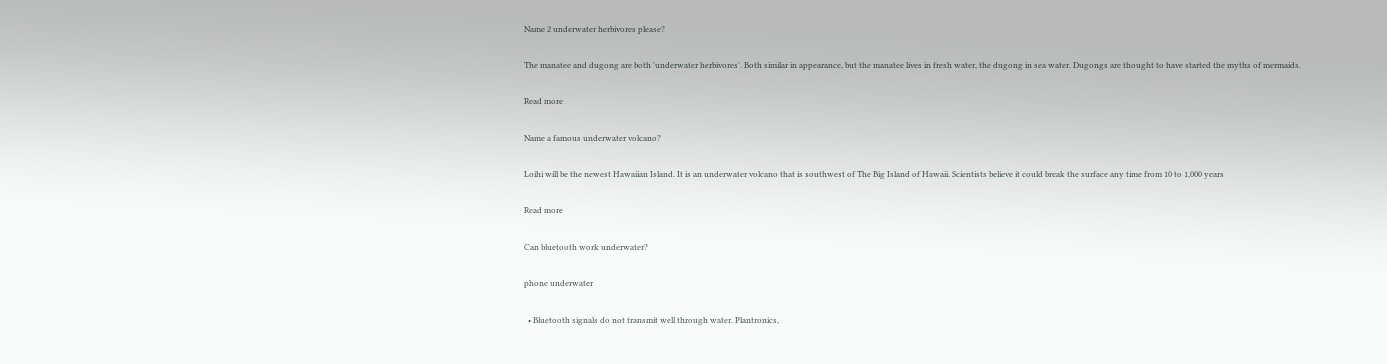Name 2 underwater herbivores please?

The manatee and dugong are both 'underwater herbivores'. Both similar in appearance, but the manatee lives in fresh water, the dugong in sea water. Dugongs are thought to have started the myths of mermaids.

Read more

Name a famous underwater volcano?

Loihi will be the newest Hawaiian Island. It is an underwater volcano that is southwest of The Big Island of Hawaii. Scientists believe it could break the surface any time from 10 to 1,000 years

Read more

Can bluetooth work underwater?

phone underwater

  • Bluetooth signals do not transmit well through water. Plantronics,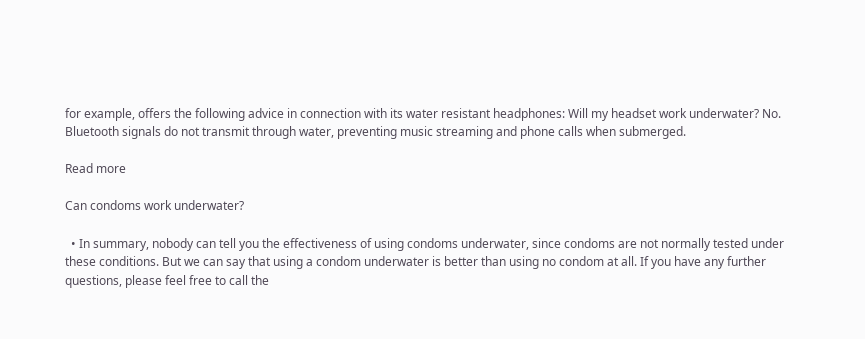for example, offers the following advice in connection with its water resistant headphones: Will my headset work underwater? No. Bluetooth signals do not transmit through water, preventing music streaming and phone calls when submerged.

Read more

Can condoms work underwater?

  • In summary, nobody can tell you the effectiveness of using condoms underwater, since condoms are not normally tested under these conditions. But we can say that using a condom underwater is better than using no condom at all. If you have any further questions, please feel free to call the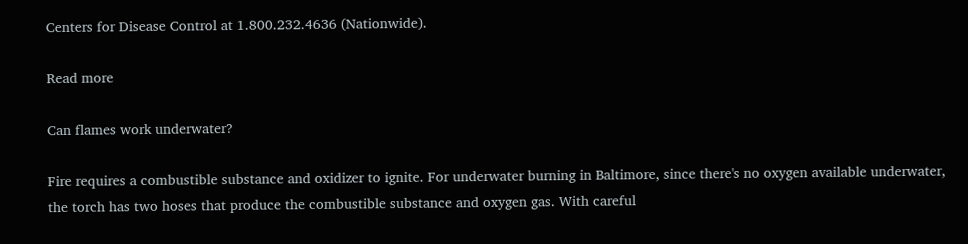Centers for Disease Control at 1.800.232.4636 (Nationwide).

Read more

Can flames work underwater?

Fire requires a combustible substance and oxidizer to ignite. For underwater burning in Baltimore, since there's no oxygen available underwater, the torch has two hoses that produce the combustible substance and oxygen gas. With careful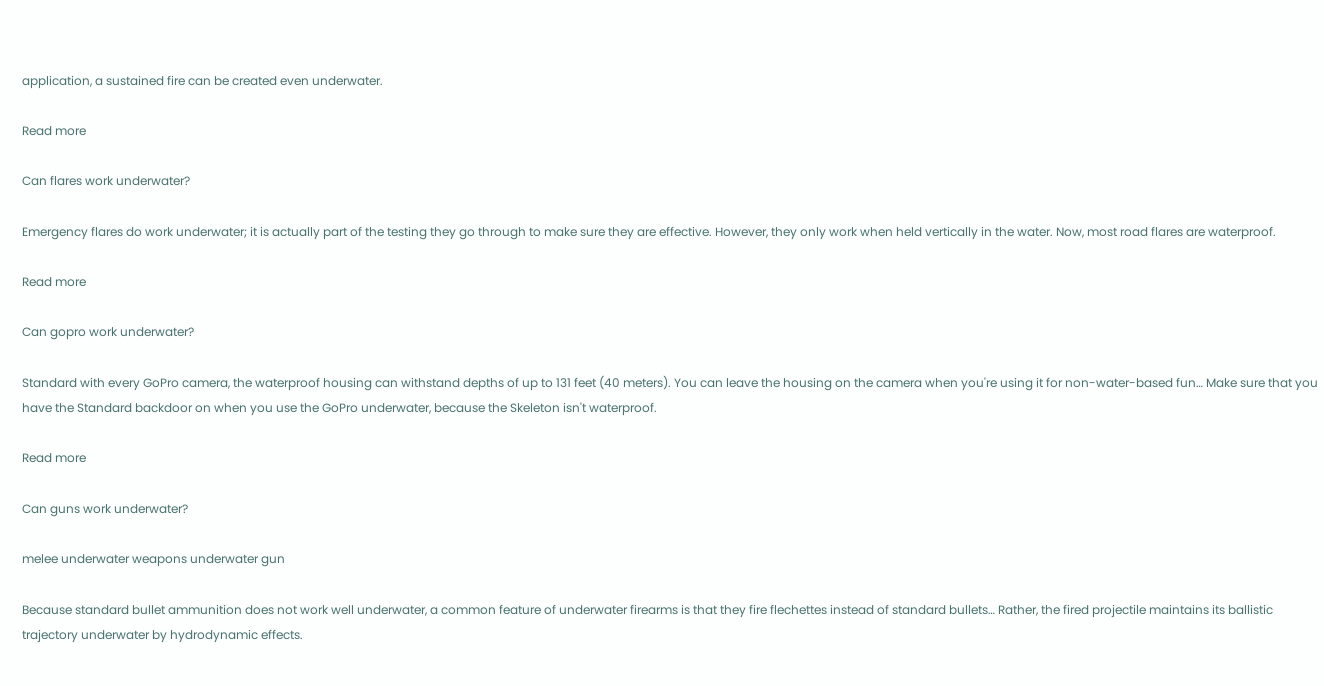application, a sustained fire can be created even underwater.

Read more

Can flares work underwater?

Emergency flares do work underwater; it is actually part of the testing they go through to make sure they are effective. However, they only work when held vertically in the water. Now, most road flares are waterproof.

Read more

Can gopro work underwater?

Standard with every GoPro camera, the waterproof housing can withstand depths of up to 131 feet (40 meters). You can leave the housing on the camera when you're using it for non-water-based fun… Make sure that you have the Standard backdoor on when you use the GoPro underwater, because the Skeleton isn't waterproof.

Read more

Can guns work underwater?

melee underwater weapons underwater gun

Because standard bullet ammunition does not work well underwater, a common feature of underwater firearms is that they fire flechettes instead of standard bullets… Rather, the fired projectile maintains its ballistic trajectory underwater by hydrodynamic effects.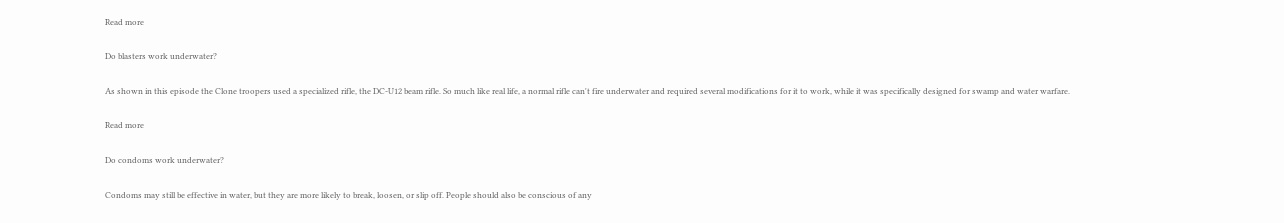Read more

Do blasters work underwater?

As shown in this episode the Clone troopers used a specialized rifle, the DC-U12 beam rifle. So much like real life, a normal rifle can't fire underwater and required several modifications for it to work, while it was specifically designed for swamp and water warfare.

Read more

Do condoms work underwater?

Condoms may still be effective in water, but they are more likely to break, loosen, or slip off. People should also be conscious of any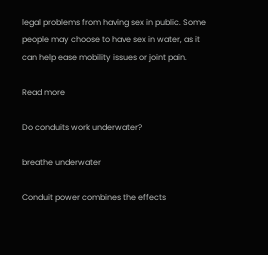legal problems from having sex in public. Some people may choose to have sex in water, as it can help ease mobility issues or joint pain.

Read more

Do conduits work underwater?

breathe underwater

Conduit power combines the effects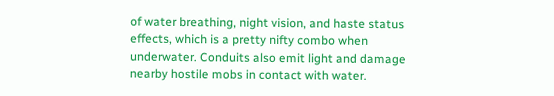of water breathing, night vision, and haste status effects, which is a pretty nifty combo when underwater. Conduits also emit light and damage nearby hostile mobs in contact with water.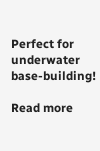Perfect for underwater base-building!

Read more